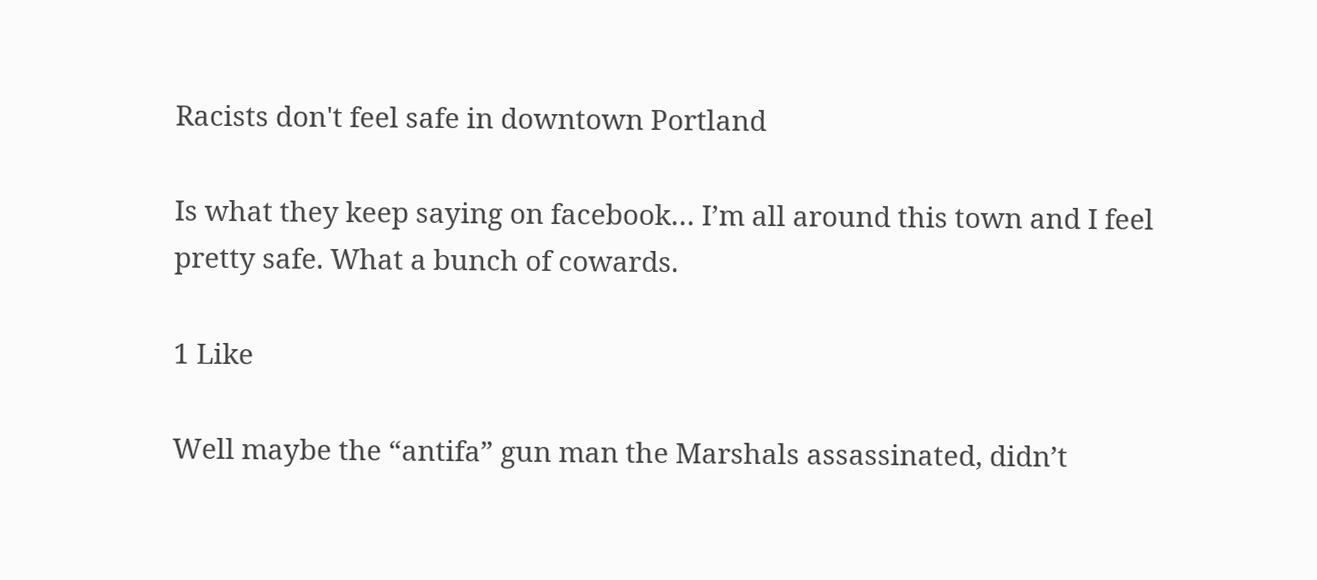Racists don't feel safe in downtown Portland

Is what they keep saying on facebook… I’m all around this town and I feel pretty safe. What a bunch of cowards.

1 Like

Well maybe the “antifa” gun man the Marshals assassinated, didn’t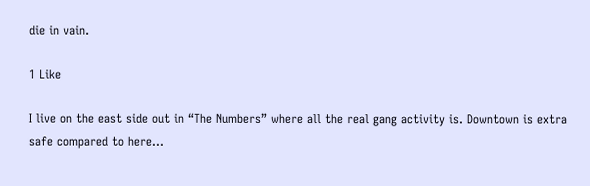die in vain.

1 Like

I live on the east side out in “The Numbers” where all the real gang activity is. Downtown is extra safe compared to here…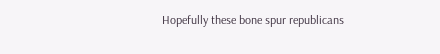Hopefully these bone spur republicans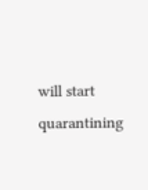will start quarantining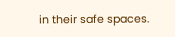in their safe spaces.